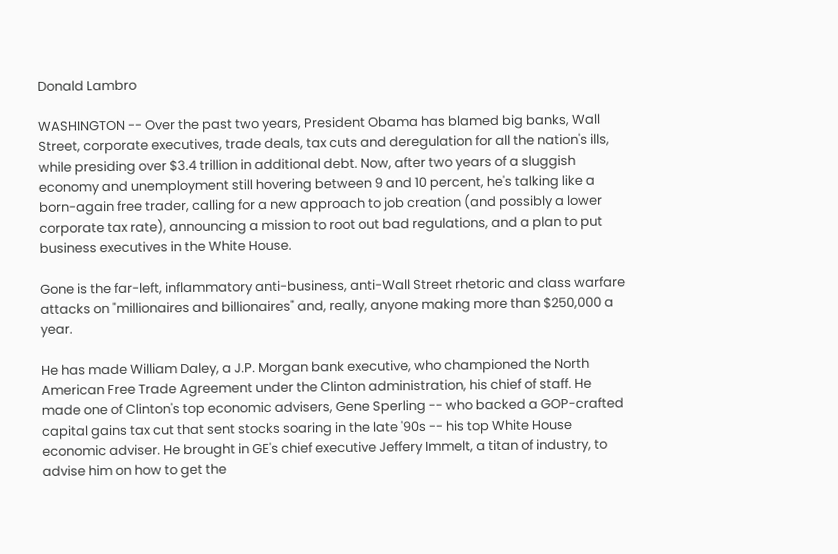Donald Lambro

WASHINGTON -- Over the past two years, President Obama has blamed big banks, Wall Street, corporate executives, trade deals, tax cuts and deregulation for all the nation's ills, while presiding over $3.4 trillion in additional debt. Now, after two years of a sluggish economy and unemployment still hovering between 9 and 10 percent, he's talking like a born-again free trader, calling for a new approach to job creation (and possibly a lower corporate tax rate), announcing a mission to root out bad regulations, and a plan to put business executives in the White House.

Gone is the far-left, inflammatory anti-business, anti-Wall Street rhetoric and class warfare attacks on "millionaires and billionaires" and, really, anyone making more than $250,000 a year.

He has made William Daley, a J.P. Morgan bank executive, who championed the North American Free Trade Agreement under the Clinton administration, his chief of staff. He made one of Clinton's top economic advisers, Gene Sperling -- who backed a GOP-crafted capital gains tax cut that sent stocks soaring in the late '90s -- his top White House economic adviser. He brought in GE's chief executive Jeffery Immelt, a titan of industry, to advise him on how to get the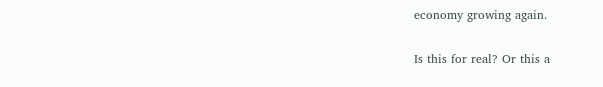economy growing again.

Is this for real? Or this a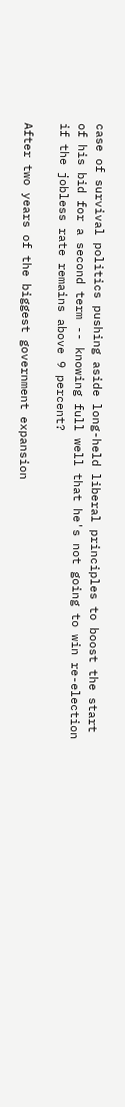case of survival politics pushing aside long-held liberal principles to boost the start of his bid for a second term -- knowing full well that he's not going to win re-election if the jobless rate remains above 9 percent?

After two years of the biggest government expansion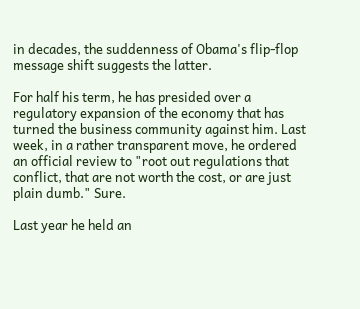in decades, the suddenness of Obama's flip-flop message shift suggests the latter.

For half his term, he has presided over a regulatory expansion of the economy that has turned the business community against him. Last week, in a rather transparent move, he ordered an official review to "root out regulations that conflict, that are not worth the cost, or are just plain dumb." Sure.

Last year he held an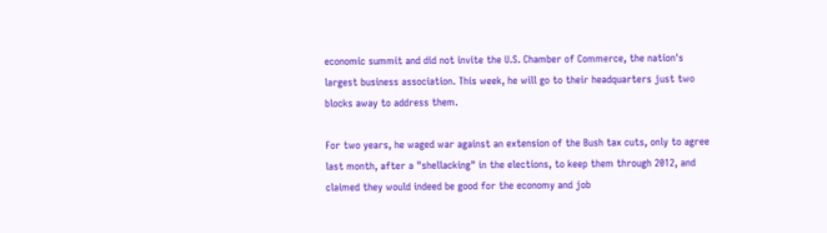economic summit and did not invite the U.S. Chamber of Commerce, the nation's largest business association. This week, he will go to their headquarters just two blocks away to address them.

For two years, he waged war against an extension of the Bush tax cuts, only to agree last month, after a "shellacking" in the elections, to keep them through 2012, and claimed they would indeed be good for the economy and job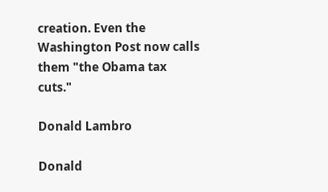creation. Even the Washington Post now calls them "the Obama tax cuts."

Donald Lambro

Donald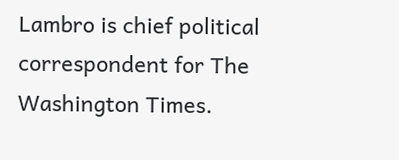Lambro is chief political correspondent for The Washington Times.